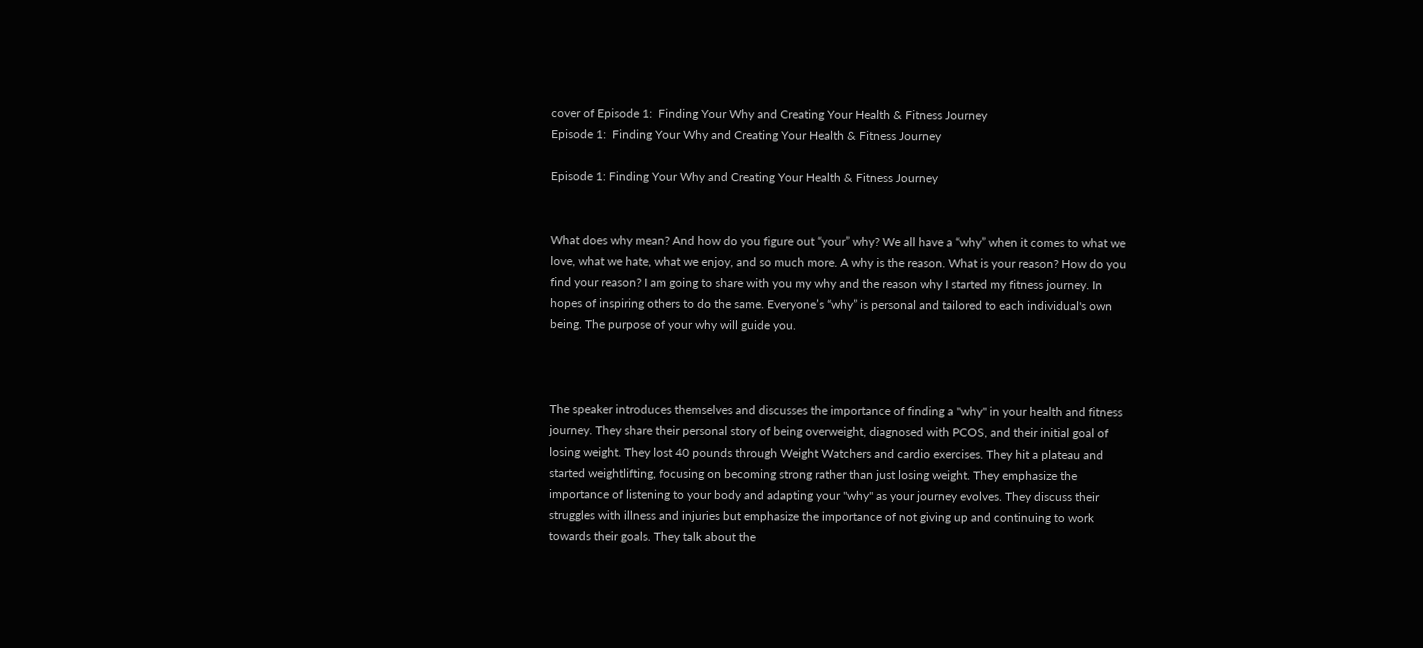cover of Episode 1:  Finding Your Why and Creating Your Health & Fitness Journey
Episode 1:  Finding Your Why and Creating Your Health & Fitness Journey

Episode 1: Finding Your Why and Creating Your Health & Fitness Journey


What does why mean? And how do you figure out “your” why? We all have a “why” when it comes to what we love, what we hate, what we enjoy, and so much more. A why is the reason. What is your reason? How do you find your reason? I am going to share with you my why and the reason why I started my fitness journey. In hopes of inspiring others to do the same. Everyone’s “why” is personal and tailored to each individual's own being. The purpose of your why will guide you.



The speaker introduces themselves and discusses the importance of finding a "why" in your health and fitness journey. They share their personal story of being overweight, diagnosed with PCOS, and their initial goal of losing weight. They lost 40 pounds through Weight Watchers and cardio exercises. They hit a plateau and started weightlifting, focusing on becoming strong rather than just losing weight. They emphasize the importance of listening to your body and adapting your "why" as your journey evolves. They discuss their struggles with illness and injuries but emphasize the importance of not giving up and continuing to work towards their goals. They talk about the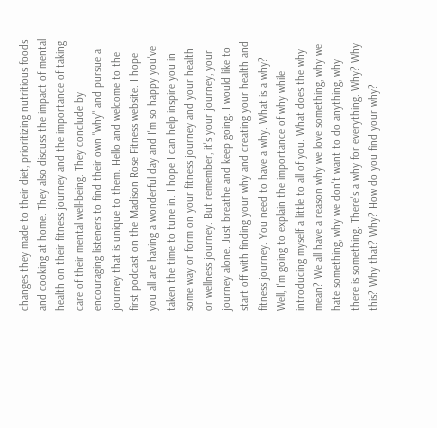changes they made to their diet, prioritizing nutritious foods and cooking at home. They also discuss the impact of mental health on their fitness journey and the importance of taking care of their mental well-being. They conclude by encouraging listeners to find their own "why" and pursue a journey that is unique to them. Hello and welcome to the first podcast on the Madison Rose Fitness website. I hope you all are having a wonderful day and I'm so happy you've taken the time to tune in. I hope I can help inspire you in some way or form on your fitness journey and your health or wellness journey. But remember, it's your journey, your journey alone. Just breathe and keep going. I would like to start off with finding your why and creating your health and fitness journey. You need to have a why. What is a why? Well, I'm going to explain the importance of why while introducing myself a little to all of you. What does the why mean? We all have a reason why we love something, why we hate something, why we don't want to do anything, why there is something. There's a why for everything. Why? Why this? Why that? Why? How do you find your why?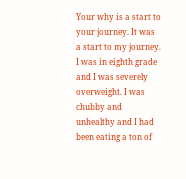Your why is a start to your journey. It was a start to my journey. I was in eighth grade and I was severely overweight. I was chubby and unhealthy and I had been eating a ton of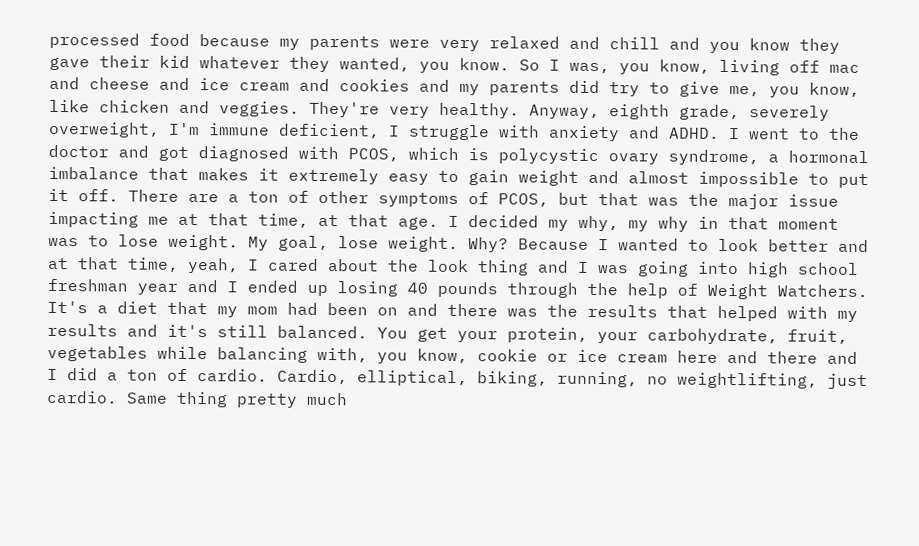processed food because my parents were very relaxed and chill and you know they gave their kid whatever they wanted, you know. So I was, you know, living off mac and cheese and ice cream and cookies and my parents did try to give me, you know, like chicken and veggies. They're very healthy. Anyway, eighth grade, severely overweight, I'm immune deficient, I struggle with anxiety and ADHD. I went to the doctor and got diagnosed with PCOS, which is polycystic ovary syndrome, a hormonal imbalance that makes it extremely easy to gain weight and almost impossible to put it off. There are a ton of other symptoms of PCOS, but that was the major issue impacting me at that time, at that age. I decided my why, my why in that moment was to lose weight. My goal, lose weight. Why? Because I wanted to look better and at that time, yeah, I cared about the look thing and I was going into high school freshman year and I ended up losing 40 pounds through the help of Weight Watchers. It's a diet that my mom had been on and there was the results that helped with my results and it's still balanced. You get your protein, your carbohydrate, fruit, vegetables while balancing with, you know, cookie or ice cream here and there and I did a ton of cardio. Cardio, elliptical, biking, running, no weightlifting, just cardio. Same thing pretty much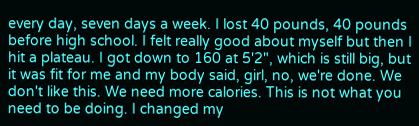every day, seven days a week. I lost 40 pounds, 40 pounds before high school. I felt really good about myself but then I hit a plateau. I got down to 160 at 5'2", which is still big, but it was fit for me and my body said, girl, no, we're done. We don't like this. We need more calories. This is not what you need to be doing. I changed my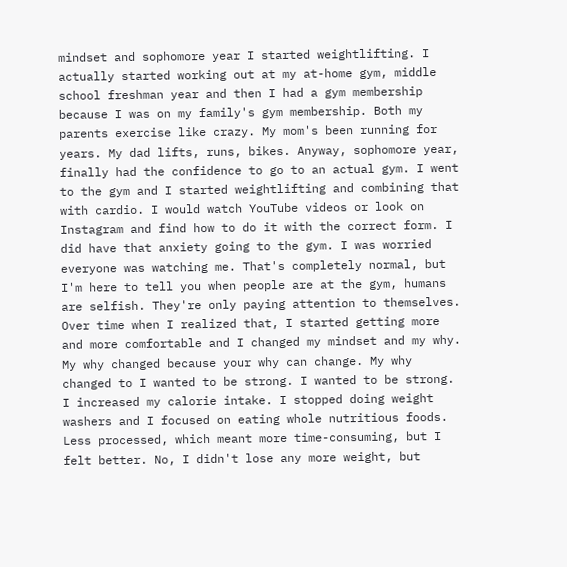mindset and sophomore year I started weightlifting. I actually started working out at my at-home gym, middle school freshman year and then I had a gym membership because I was on my family's gym membership. Both my parents exercise like crazy. My mom's been running for years. My dad lifts, runs, bikes. Anyway, sophomore year, finally had the confidence to go to an actual gym. I went to the gym and I started weightlifting and combining that with cardio. I would watch YouTube videos or look on Instagram and find how to do it with the correct form. I did have that anxiety going to the gym. I was worried everyone was watching me. That's completely normal, but I'm here to tell you when people are at the gym, humans are selfish. They're only paying attention to themselves. Over time when I realized that, I started getting more and more comfortable and I changed my mindset and my why. My why changed because your why can change. My why changed to I wanted to be strong. I wanted to be strong. I increased my calorie intake. I stopped doing weight washers and I focused on eating whole nutritious foods. Less processed, which meant more time-consuming, but I felt better. No, I didn't lose any more weight, but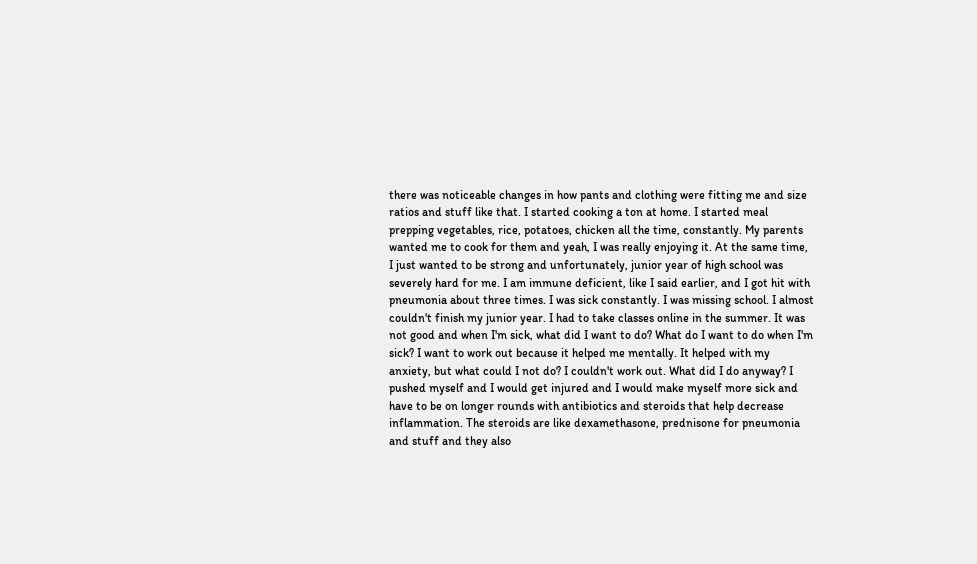there was noticeable changes in how pants and clothing were fitting me and size ratios and stuff like that. I started cooking a ton at home. I started meal prepping vegetables, rice, potatoes, chicken all the time, constantly. My parents wanted me to cook for them and yeah, I was really enjoying it. At the same time, I just wanted to be strong and unfortunately, junior year of high school was severely hard for me. I am immune deficient, like I said earlier, and I got hit with pneumonia about three times. I was sick constantly. I was missing school. I almost couldn't finish my junior year. I had to take classes online in the summer. It was not good and when I'm sick, what did I want to do? What do I want to do when I'm sick? I want to work out because it helped me mentally. It helped with my anxiety, but what could I not do? I couldn't work out. What did I do anyway? I pushed myself and I would get injured and I would make myself more sick and have to be on longer rounds with antibiotics and steroids that help decrease inflammation. The steroids are like dexamethasone, prednisone for pneumonia and stuff and they also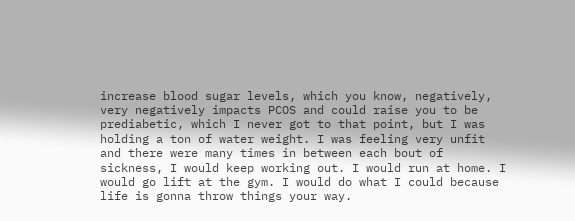increase blood sugar levels, which you know, negatively, very negatively impacts PCOS and could raise you to be prediabetic, which I never got to that point, but I was holding a ton of water weight. I was feeling very unfit and there were many times in between each bout of sickness, I would keep working out. I would run at home. I would go lift at the gym. I would do what I could because life is gonna throw things your way.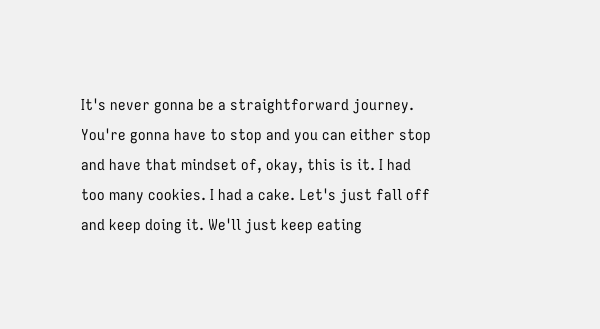It's never gonna be a straightforward journey. You're gonna have to stop and you can either stop and have that mindset of, okay, this is it. I had too many cookies. I had a cake. Let's just fall off and keep doing it. We'll just keep eating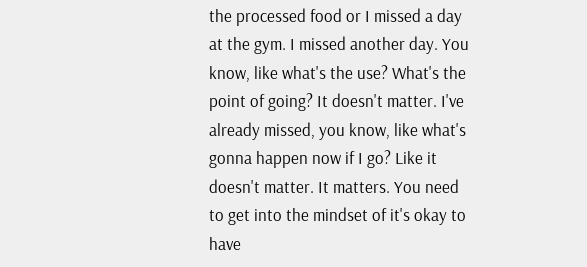the processed food or I missed a day at the gym. I missed another day. You know, like what's the use? What's the point of going? It doesn't matter. I've already missed, you know, like what's gonna happen now if I go? Like it doesn't matter. It matters. You need to get into the mindset of it's okay to have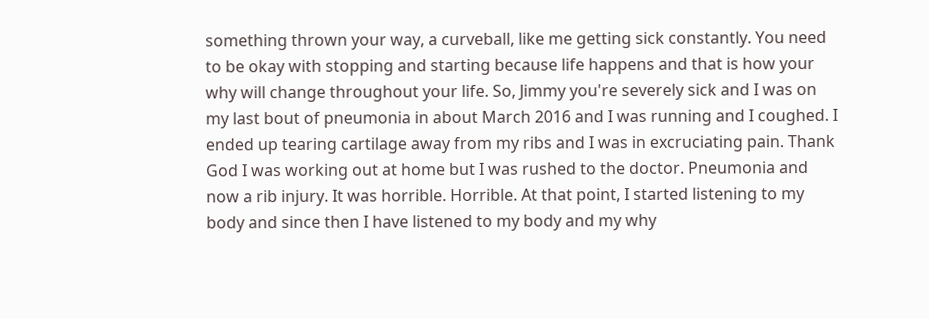something thrown your way, a curveball, like me getting sick constantly. You need to be okay with stopping and starting because life happens and that is how your why will change throughout your life. So, Jimmy you're severely sick and I was on my last bout of pneumonia in about March 2016 and I was running and I coughed. I ended up tearing cartilage away from my ribs and I was in excruciating pain. Thank God I was working out at home but I was rushed to the doctor. Pneumonia and now a rib injury. It was horrible. Horrible. At that point, I started listening to my body and since then I have listened to my body and my why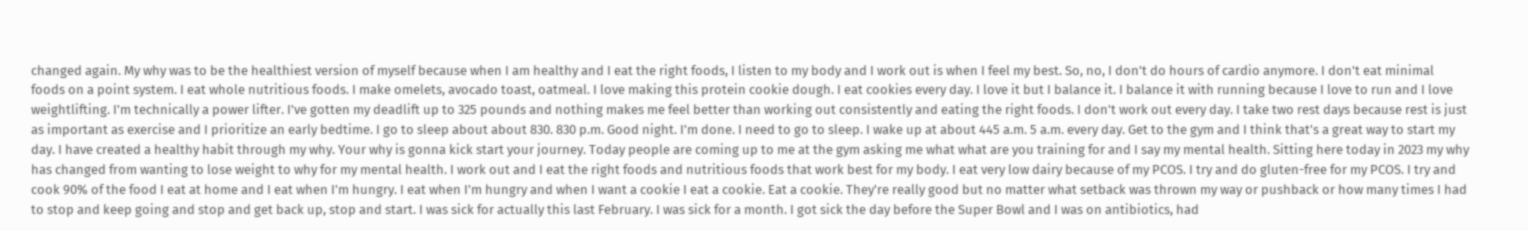changed again. My why was to be the healthiest version of myself because when I am healthy and I eat the right foods, I listen to my body and I work out is when I feel my best. So, no, I don't do hours of cardio anymore. I don't eat minimal foods on a point system. I eat whole nutritious foods. I make omelets, avocado toast, oatmeal. I love making this protein cookie dough. I eat cookies every day. I love it but I balance it. I balance it with running because I love to run and I love weightlifting. I'm technically a power lifter. I've gotten my deadlift up to 325 pounds and nothing makes me feel better than working out consistently and eating the right foods. I don't work out every day. I take two rest days because rest is just as important as exercise and I prioritize an early bedtime. I go to sleep about about 830. 830 p.m. Good night. I'm done. I need to go to sleep. I wake up at about 445 a.m. 5 a.m. every day. Get to the gym and I think that's a great way to start my day. I have created a healthy habit through my why. Your why is gonna kick start your journey. Today people are coming up to me at the gym asking me what what are you training for and I say my mental health. Sitting here today in 2023 my why has changed from wanting to lose weight to why for my mental health. I work out and I eat the right foods and nutritious foods that work best for my body. I eat very low dairy because of my PCOS. I try and do gluten-free for my PCOS. I try and cook 90% of the food I eat at home and I eat when I'm hungry. I eat when I'm hungry and when I want a cookie I eat a cookie. Eat a cookie. They're really good but no matter what setback was thrown my way or pushback or how many times I had to stop and keep going and stop and get back up, stop and start. I was sick for actually this last February. I was sick for a month. I got sick the day before the Super Bowl and I was on antibiotics, had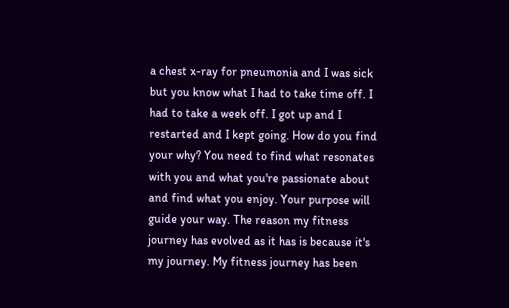a chest x-ray for pneumonia and I was sick but you know what I had to take time off. I had to take a week off. I got up and I restarted and I kept going. How do you find your why? You need to find what resonates with you and what you're passionate about and find what you enjoy. Your purpose will guide your way. The reason my fitness journey has evolved as it has is because it's my journey. My fitness journey has been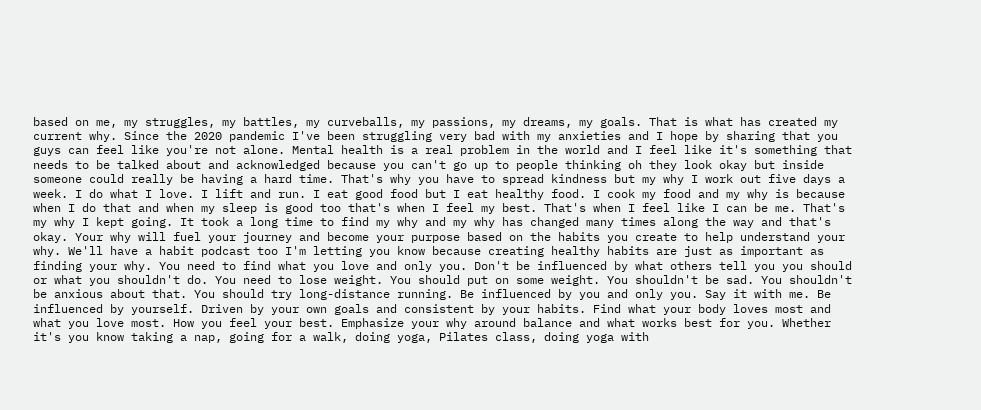based on me, my struggles, my battles, my curveballs, my passions, my dreams, my goals. That is what has created my current why. Since the 2020 pandemic I've been struggling very bad with my anxieties and I hope by sharing that you guys can feel like you're not alone. Mental health is a real problem in the world and I feel like it's something that needs to be talked about and acknowledged because you can't go up to people thinking oh they look okay but inside someone could really be having a hard time. That's why you have to spread kindness but my why I work out five days a week. I do what I love. I lift and run. I eat good food but I eat healthy food. I cook my food and my why is because when I do that and when my sleep is good too that's when I feel my best. That's when I feel like I can be me. That's my why I kept going. It took a long time to find my why and my why has changed many times along the way and that's okay. Your why will fuel your journey and become your purpose based on the habits you create to help understand your why. We'll have a habit podcast too I'm letting you know because creating healthy habits are just as important as finding your why. You need to find what you love and only you. Don't be influenced by what others tell you you should or what you shouldn't do. You need to lose weight. You should put on some weight. You shouldn't be sad. You shouldn't be anxious about that. You should try long-distance running. Be influenced by you and only you. Say it with me. Be influenced by yourself. Driven by your own goals and consistent by your habits. Find what your body loves most and what you love most. How you feel your best. Emphasize your why around balance and what works best for you. Whether it's you know taking a nap, going for a walk, doing yoga, Pilates class, doing yoga with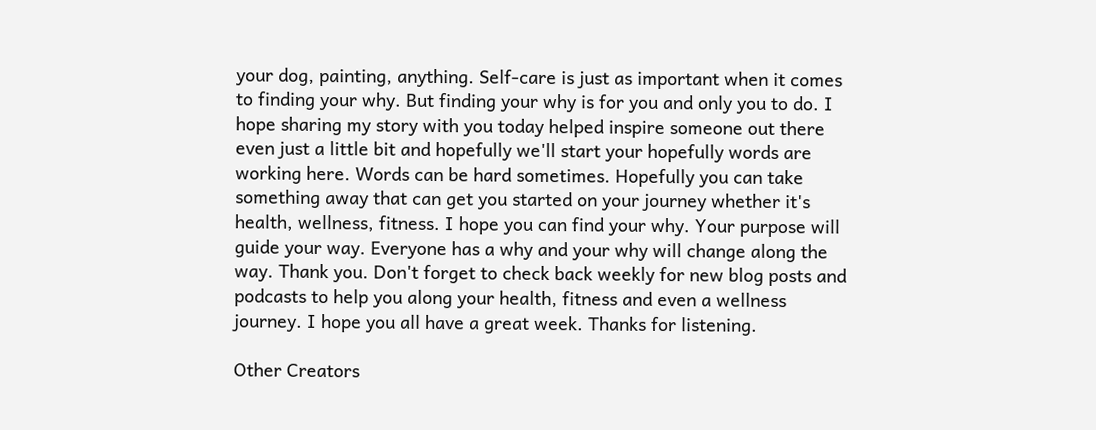your dog, painting, anything. Self-care is just as important when it comes to finding your why. But finding your why is for you and only you to do. I hope sharing my story with you today helped inspire someone out there even just a little bit and hopefully we'll start your hopefully words are working here. Words can be hard sometimes. Hopefully you can take something away that can get you started on your journey whether it's health, wellness, fitness. I hope you can find your why. Your purpose will guide your way. Everyone has a why and your why will change along the way. Thank you. Don't forget to check back weekly for new blog posts and podcasts to help you along your health, fitness and even a wellness journey. I hope you all have a great week. Thanks for listening.

Other Creators